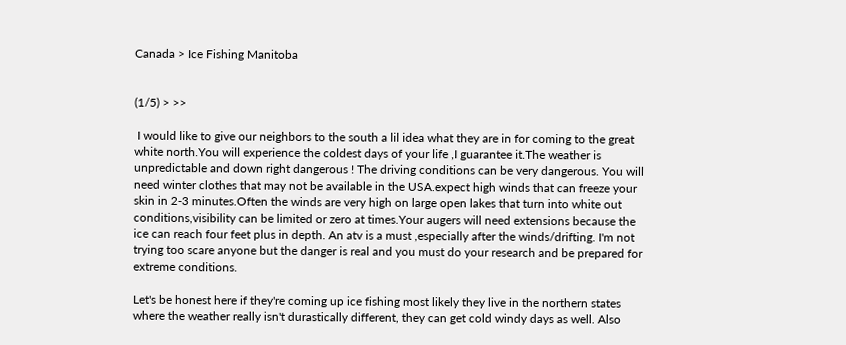Canada > Ice Fishing Manitoba


(1/5) > >>

 I would like to give our neighbors to the south a lil idea what they are in for coming to the great white north.You will experience the coldest days of your life ,I guarantee it.The weather is unpredictable and down right dangerous ! The driving conditions can be very dangerous. You will need winter clothes that may not be available in the USA.expect high winds that can freeze your skin in 2-3 minutes.Often the winds are very high on large open lakes that turn into white out conditions,visibility can be limited or zero at times.Your augers will need extensions because the ice can reach four feet plus in depth. An atv is a must ,especially after the winds/drifting. I'm not trying too scare anyone but the danger is real and you must do your research and be prepared for extreme conditions.

Let's be honest here if they're coming up ice fishing most likely they live in the northern states where the weather really isn't durastically different, they can get cold windy days as well. Also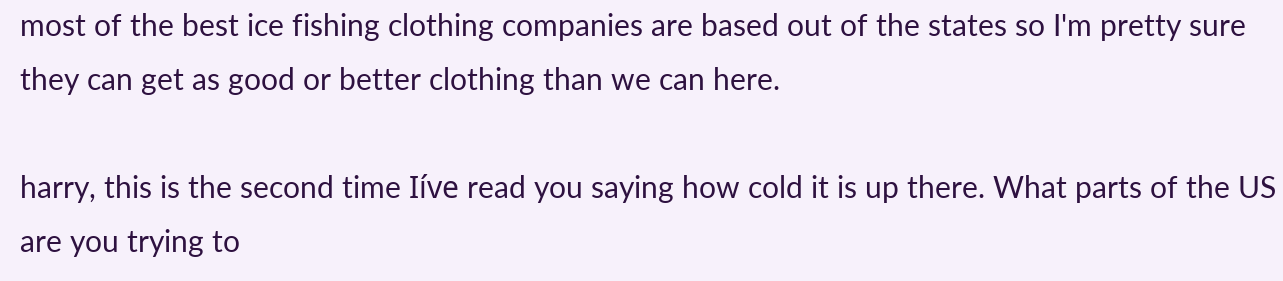most of the best ice fishing clothing companies are based out of the states so I'm pretty sure they can get as good or better clothing than we can here.

harry, this is the second time Iíve read you saying how cold it is up there. What parts of the US are you trying to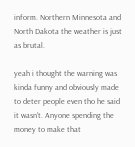inform. Northern Minnesota and North Dakota the weather is just as brutal.

yeah i thought the warning was kinda funny and obviously made to deter people even tho he said it wasn't. Anyone spending the money to make that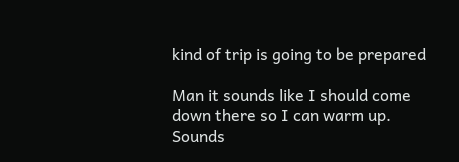kind of trip is going to be prepared

Man it sounds like I should come down there so I can warm up.  Sounds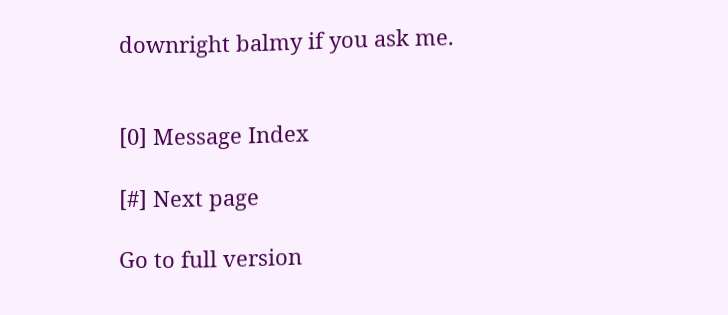downright balmy if you ask me.


[0] Message Index

[#] Next page

Go to full version